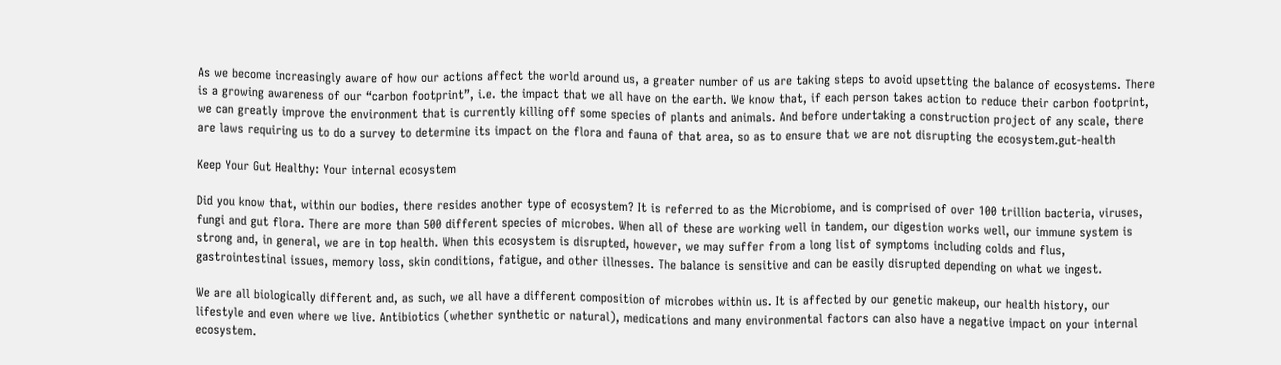As we become increasingly aware of how our actions affect the world around us, a greater number of us are taking steps to avoid upsetting the balance of ecosystems. There is a growing awareness of our “carbon footprint”, i.e. the impact that we all have on the earth. We know that, if each person takes action to reduce their carbon footprint, we can greatly improve the environment that is currently killing off some species of plants and animals. And before undertaking a construction project of any scale, there are laws requiring us to do a survey to determine its impact on the flora and fauna of that area, so as to ensure that we are not disrupting the ecosystem.gut-health

Keep Your Gut Healthy: Your internal ecosystem

Did you know that, within our bodies, there resides another type of ecosystem? It is referred to as the Microbiome, and is comprised of over 100 trillion bacteria, viruses, fungi and gut flora. There are more than 500 different species of microbes. When all of these are working well in tandem, our digestion works well, our immune system is strong and, in general, we are in top health. When this ecosystem is disrupted, however, we may suffer from a long list of symptoms including colds and flus, gastrointestinal issues, memory loss, skin conditions, fatigue, and other illnesses. The balance is sensitive and can be easily disrupted depending on what we ingest.

We are all biologically different and, as such, we all have a different composition of microbes within us. It is affected by our genetic makeup, our health history, our lifestyle and even where we live. Antibiotics (whether synthetic or natural), medications and many environmental factors can also have a negative impact on your internal ecosystem.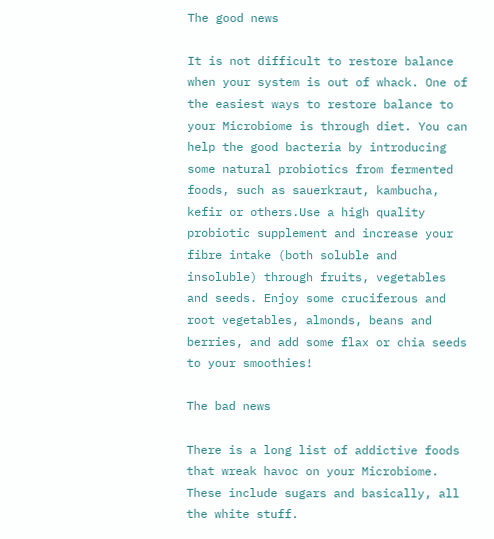The good news

It is not difficult to restore balance when your system is out of whack. One of the easiest ways to restore balance to your Microbiome is through diet. You can help the good bacteria by introducing some natural probiotics from fermented foods, such as sauerkraut, kambucha, kefir or others.Use a high quality probiotic supplement and increase your fibre intake (both soluble and insoluble) through fruits, vegetables and seeds. Enjoy some cruciferous and root vegetables, almonds, beans and berries, and add some flax or chia seeds to your smoothies!

The bad news

There is a long list of addictive foods that wreak havoc on your Microbiome. These include sugars and basically, all the white stuff.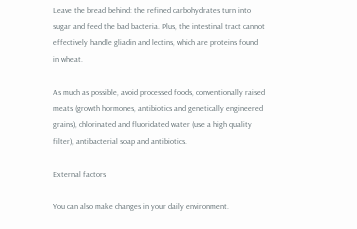Leave the bread behind: the refined carbohydrates turn into sugar and feed the bad bacteria. Plus, the intestinal tract cannot effectively handle gliadin and lectins, which are proteins found in wheat.

As much as possible, avoid processed foods, conventionally raised meats (growth hormones, antibiotics and genetically engineered grains), chlorinated and fluoridated water (use a high quality filter), antibacterial soap and antibiotics.

External factors

You can also make changes in your daily environment.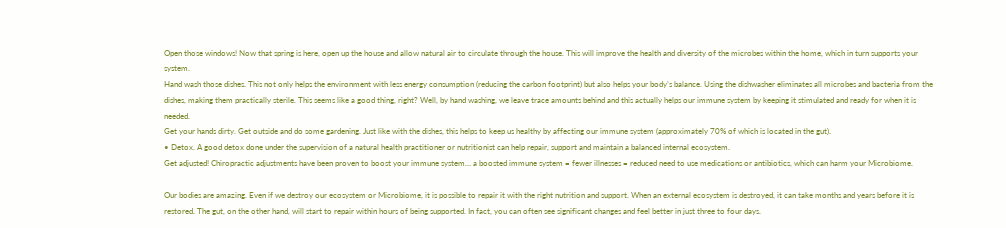Open those windows! Now that spring is here, open up the house and allow natural air to circulate through the house. This will improve the health and diversity of the microbes within the home, which in turn supports your system.
Hand wash those dishes. This not only helps the environment with less energy consumption (reducing the carbon footprint) but also helps your body’s balance. Using the dishwasher eliminates all microbes and bacteria from the dishes, making them practically sterile. This seems like a good thing, right? Well, by hand washing, we leave trace amounts behind and this actually helps our immune system by keeping it stimulated and ready for when it is needed.
Get your hands dirty. Get outside and do some gardening. Just like with the dishes, this helps to keep us healthy by affecting our immune system (approximately 70% of which is located in the gut).
• Detox. A good detox done under the supervision of a natural health practitioner or nutritionist can help repair, support and maintain a balanced internal ecosystem.
Get adjusted! Chiropractic adjustments have been proven to boost your immune system… a boosted immune system = fewer illnesses = reduced need to use medications or antibiotics, which can harm your Microbiome.

Our bodies are amazing. Even if we destroy our ecosystem or Microbiome, it is possible to repair it with the right nutrition and support. When an external ecosystem is destroyed, it can take months and years before it is restored. The gut, on the other hand, will start to repair within hours of being supported. In fact, you can often see significant changes and feel better in just three to four days.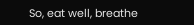So, eat well, breathe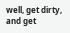well, get dirty, and get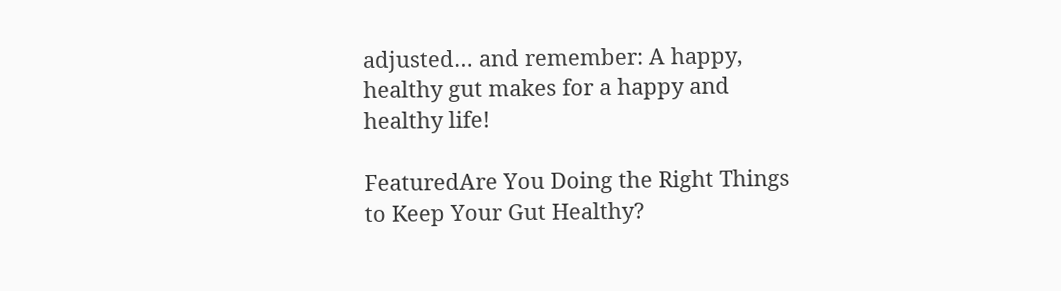adjusted… and remember: A happy, healthy gut makes for a happy and healthy life!

FeaturedAre You Doing the Right Things to Keep Your Gut Healthy?